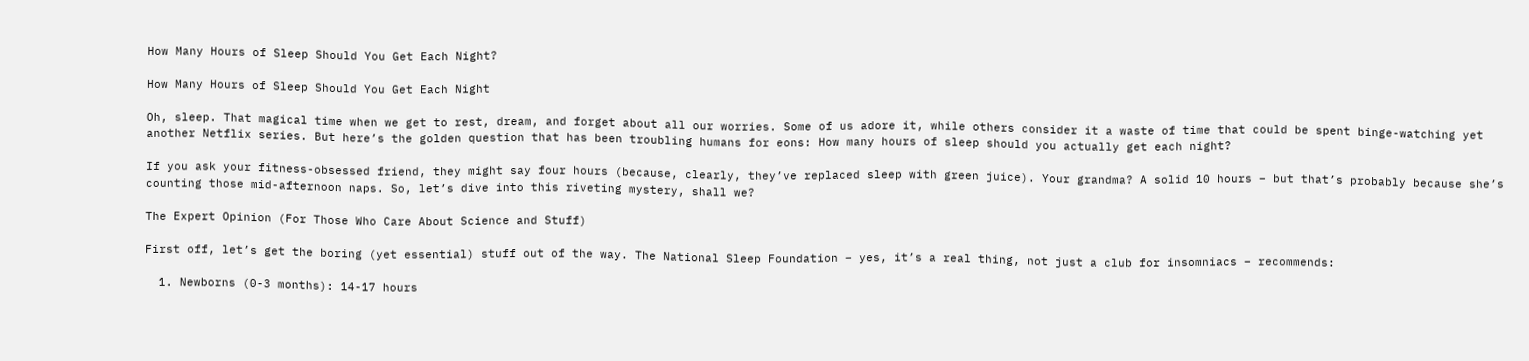How Many Hours of Sleep Should You Get Each Night?

How Many Hours of Sleep Should You Get Each Night

Oh, sleep. That magical time when we get to rest, dream, and forget about all our worries. Some of us adore it, while others consider it a waste of time that could be spent binge-watching yet another Netflix series. But here’s the golden question that has been troubling humans for eons: How many hours of sleep should you actually get each night?

If you ask your fitness-obsessed friend, they might say four hours (because, clearly, they’ve replaced sleep with green juice). Your grandma? A solid 10 hours – but that’s probably because she’s counting those mid-afternoon naps. So, let’s dive into this riveting mystery, shall we?

The Expert Opinion (For Those Who Care About Science and Stuff)

First off, let’s get the boring (yet essential) stuff out of the way. The National Sleep Foundation – yes, it’s a real thing, not just a club for insomniacs – recommends:

  1. Newborns (0-3 months): 14-17 hours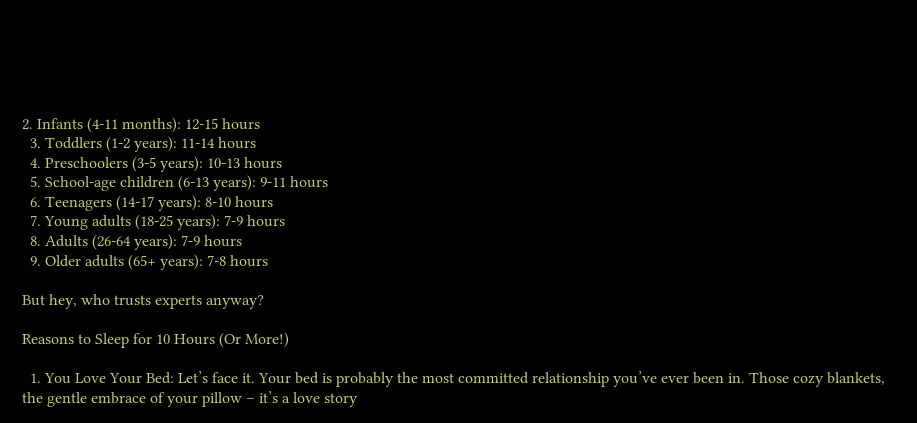2. Infants (4-11 months): 12-15 hours
  3. Toddlers (1-2 years): 11-14 hours
  4. Preschoolers (3-5 years): 10-13 hours
  5. School-age children (6-13 years): 9-11 hours
  6. Teenagers (14-17 years): 8-10 hours
  7. Young adults (18-25 years): 7-9 hours
  8. Adults (26-64 years): 7-9 hours
  9. Older adults (65+ years): 7-8 hours

But hey, who trusts experts anyway?

Reasons to Sleep for 10 Hours (Or More!)

  1. You Love Your Bed: Let’s face it. Your bed is probably the most committed relationship you’ve ever been in. Those cozy blankets, the gentle embrace of your pillow – it’s a love story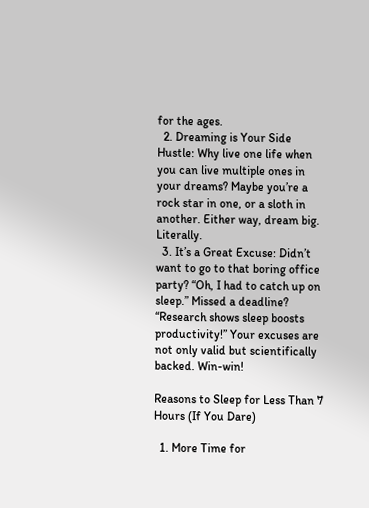for the ages.
  2. Dreaming is Your Side Hustle: Why live one life when you can live multiple ones in your dreams? Maybe you’re a rock star in one, or a sloth in another. Either way, dream big. Literally.
  3. It’s a Great Excuse: Didn’t want to go to that boring office party? “Oh, I had to catch up on sleep.” Missed a deadline? “Research shows sleep boosts productivity!” Your excuses are not only valid but scientifically backed. Win-win!

Reasons to Sleep for Less Than 7 Hours (If You Dare)

  1. More Time for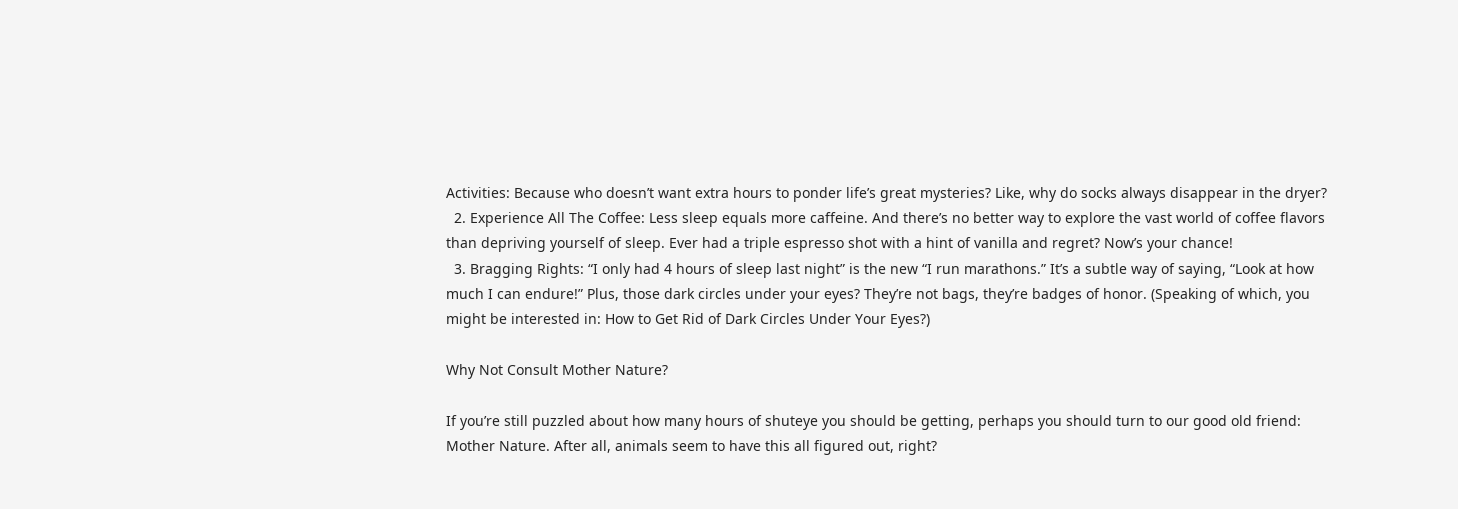Activities: Because who doesn’t want extra hours to ponder life’s great mysteries? Like, why do socks always disappear in the dryer?
  2. Experience All The Coffee: Less sleep equals more caffeine. And there’s no better way to explore the vast world of coffee flavors than depriving yourself of sleep. Ever had a triple espresso shot with a hint of vanilla and regret? Now’s your chance!
  3. Bragging Rights: “I only had 4 hours of sleep last night” is the new “I run marathons.” It’s a subtle way of saying, “Look at how much I can endure!” Plus, those dark circles under your eyes? They’re not bags, they’re badges of honor. (Speaking of which, you might be interested in: How to Get Rid of Dark Circles Under Your Eyes?)

Why Not Consult Mother Nature?

If you’re still puzzled about how many hours of shuteye you should be getting, perhaps you should turn to our good old friend: Mother Nature. After all, animals seem to have this all figured out, right?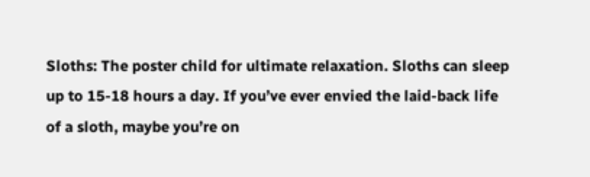Sloths: The poster child for ultimate relaxation. Sloths can sleep up to 15-18 hours a day. If you’ve ever envied the laid-back life of a sloth, maybe you’re on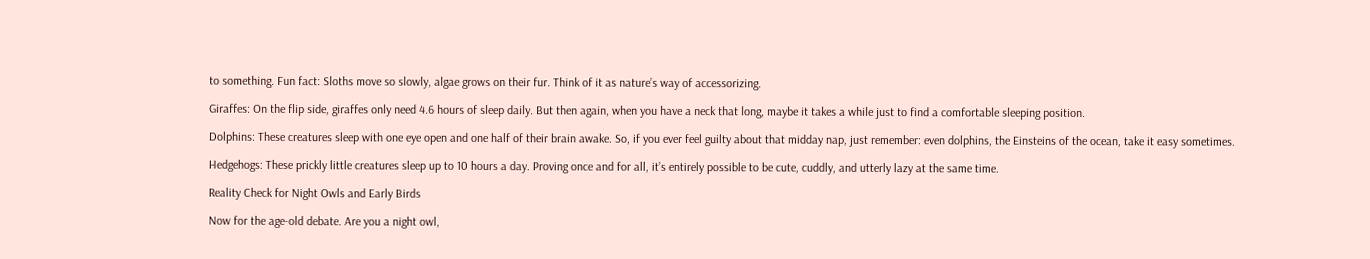to something. Fun fact: Sloths move so slowly, algae grows on their fur. Think of it as nature’s way of accessorizing.

Giraffes: On the flip side, giraffes only need 4.6 hours of sleep daily. But then again, when you have a neck that long, maybe it takes a while just to find a comfortable sleeping position.

Dolphins: These creatures sleep with one eye open and one half of their brain awake. So, if you ever feel guilty about that midday nap, just remember: even dolphins, the Einsteins of the ocean, take it easy sometimes.

Hedgehogs: These prickly little creatures sleep up to 10 hours a day. Proving once and for all, it’s entirely possible to be cute, cuddly, and utterly lazy at the same time.

Reality Check for Night Owls and Early Birds

Now for the age-old debate. Are you a night owl,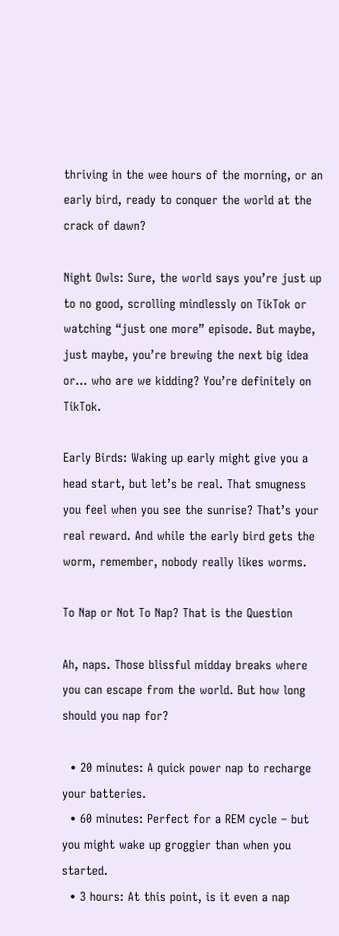thriving in the wee hours of the morning, or an early bird, ready to conquer the world at the crack of dawn?

Night Owls: Sure, the world says you’re just up to no good, scrolling mindlessly on TikTok or watching “just one more” episode. But maybe, just maybe, you’re brewing the next big idea or… who are we kidding? You’re definitely on TikTok.

Early Birds: Waking up early might give you a head start, but let’s be real. That smugness you feel when you see the sunrise? That’s your real reward. And while the early bird gets the worm, remember, nobody really likes worms.

To Nap or Not To Nap? That is the Question

Ah, naps. Those blissful midday breaks where you can escape from the world. But how long should you nap for?

  • 20 minutes: A quick power nap to recharge your batteries.
  • 60 minutes: Perfect for a REM cycle – but you might wake up groggier than when you started.
  • 3 hours: At this point, is it even a nap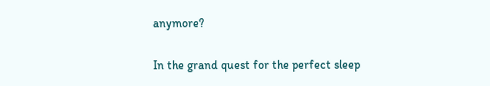anymore?

In the grand quest for the perfect sleep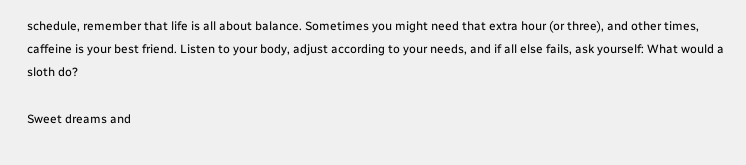schedule, remember that life is all about balance. Sometimes you might need that extra hour (or three), and other times, caffeine is your best friend. Listen to your body, adjust according to your needs, and if all else fails, ask yourself: What would a sloth do?

Sweet dreams and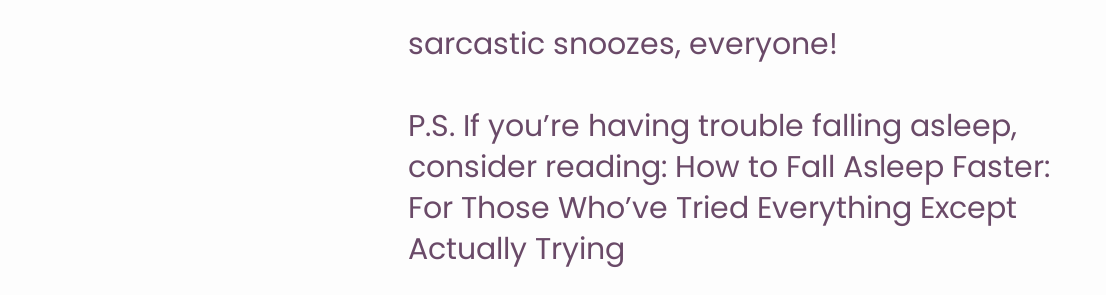sarcastic snoozes, everyone!

P.S. If you’re having trouble falling asleep, consider reading: How to Fall Asleep Faster: For Those Who’ve Tried Everything Except Actually Trying